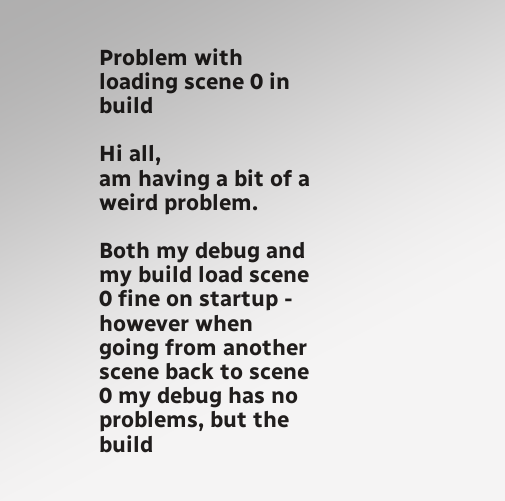Problem with loading scene 0 in build

Hi all,
am having a bit of a weird problem.

Both my debug and my build load scene 0 fine on startup - however when going from another scene back to scene 0 my debug has no problems, but the build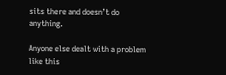sits there and doesn’t do anything.

Anyone else dealt with a problem like this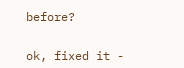before?


ok, fixed it -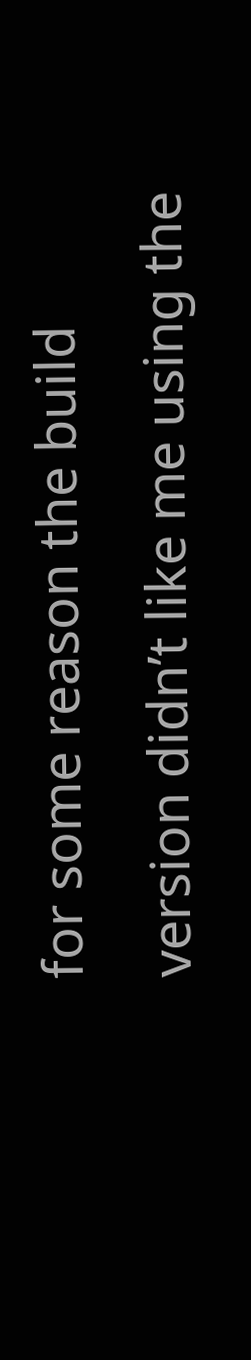for some reason the build version didn’t like me using the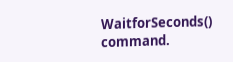WaitforSeconds() command.